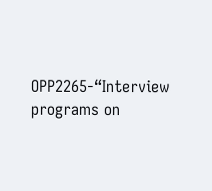OPP2265-“Interview programs on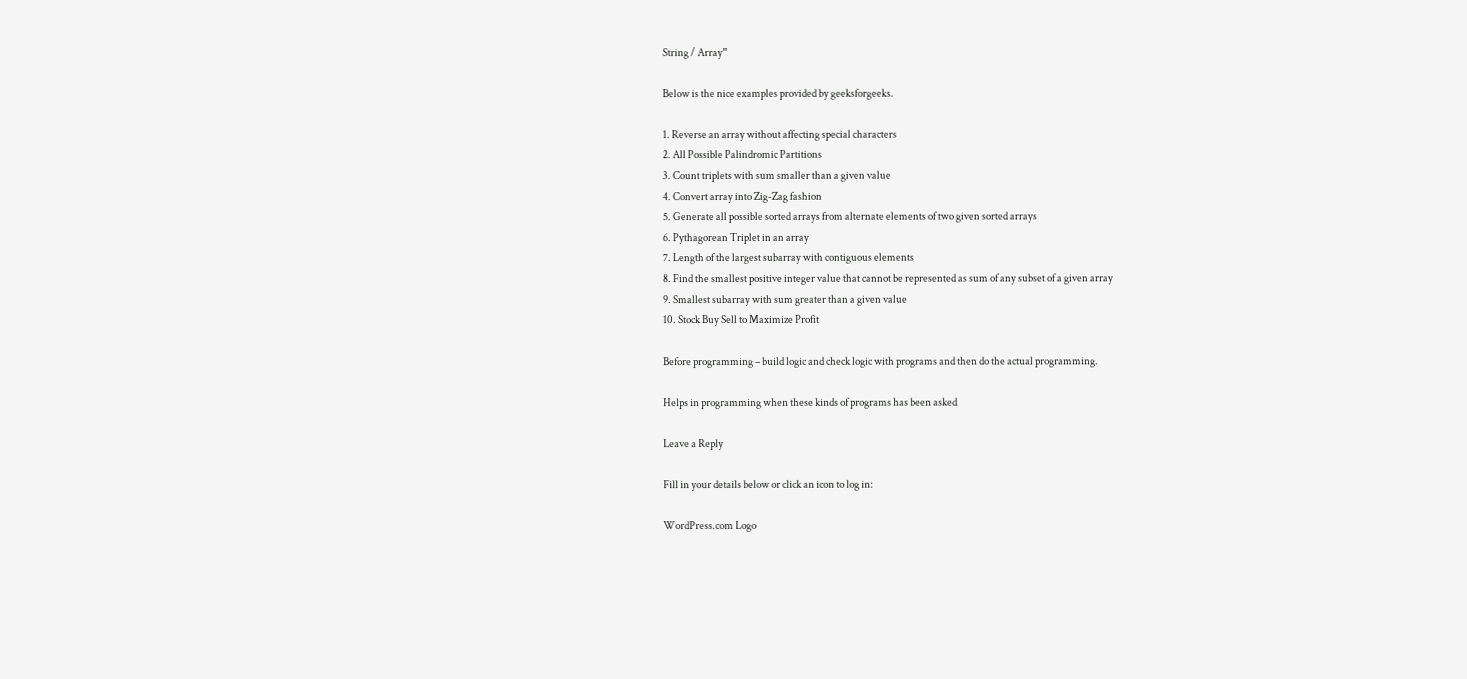String / Array”

Below is the nice examples provided by geeksforgeeks.

1. Reverse an array without affecting special characters
2. All Possible Palindromic Partitions
3. Count triplets with sum smaller than a given value
4. Convert array into Zig-Zag fashion
5. Generate all possible sorted arrays from alternate elements of two given sorted arrays
6. Pythagorean Triplet in an array
7. Length of the largest subarray with contiguous elements
8. Find the smallest positive integer value that cannot be represented as sum of any subset of a given array
9. Smallest subarray with sum greater than a given value
10. Stock Buy Sell to Maximize Profit

Before programming – build logic and check logic with programs and then do the actual programming.

Helps in programming when these kinds of programs has been asked

Leave a Reply

Fill in your details below or click an icon to log in:

WordPress.com Logo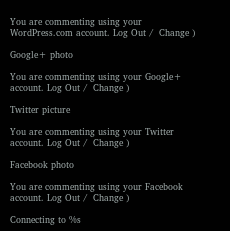You are commenting using your WordPress.com account. Log Out /  Change )

Google+ photo

You are commenting using your Google+ account. Log Out /  Change )

Twitter picture

You are commenting using your Twitter account. Log Out /  Change )

Facebook photo

You are commenting using your Facebook account. Log Out /  Change )

Connecting to %s